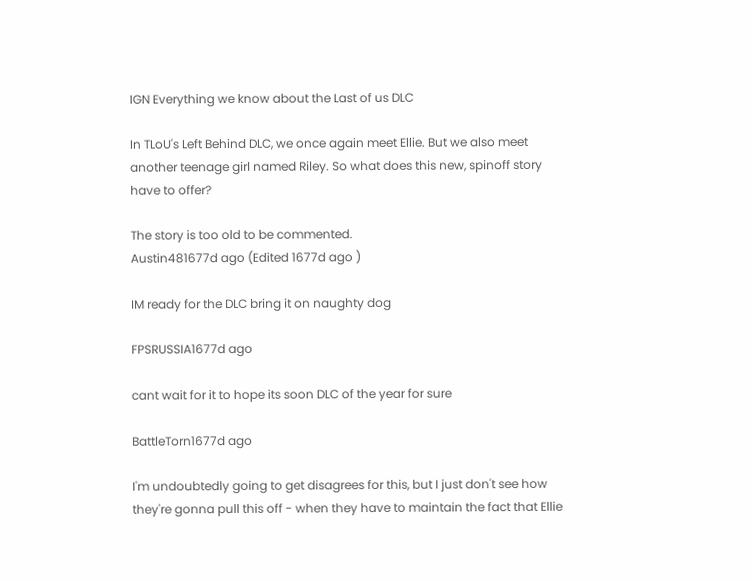IGN Everything we know about the Last of us DLC

In TLoU's Left Behind DLC, we once again meet Ellie. But we also meet another teenage girl named Riley. So what does this new, spinoff story have to offer?

The story is too old to be commented.
Austin481677d ago (Edited 1677d ago )

IM ready for the DLC bring it on naughty dog

FPSRUSSIA1677d ago

cant wait for it to hope its soon DLC of the year for sure

BattleTorn1677d ago

I'm undoubtedly going to get disagrees for this, but I just don't see how they're gonna pull this off - when they have to maintain the fact that Ellie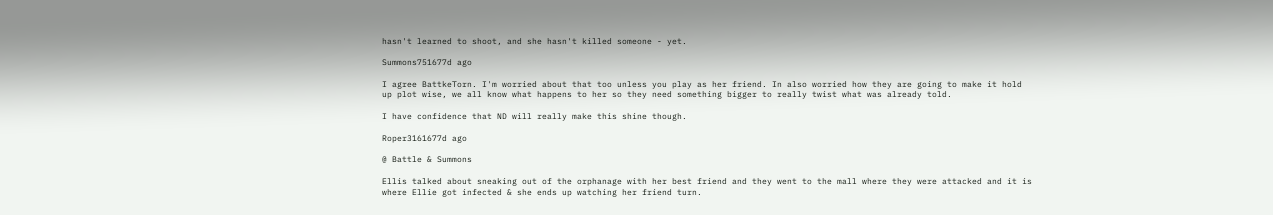hasn't learned to shoot, and she hasn't killed someone - yet.

Summons751677d ago

I agree BattkeTorn. I'm worried about that too unless you play as her friend. In also worried how they are going to make it hold up plot wise, we all know what happens to her so they need something bigger to really twist what was already told.

I have confidence that ND will really make this shine though.

Roper3161677d ago

@ Battle & Summons

Ellis talked about sneaking out of the orphanage with her best friend and they went to the mall where they were attacked and it is where Ellie got infected & she ends up watching her friend turn.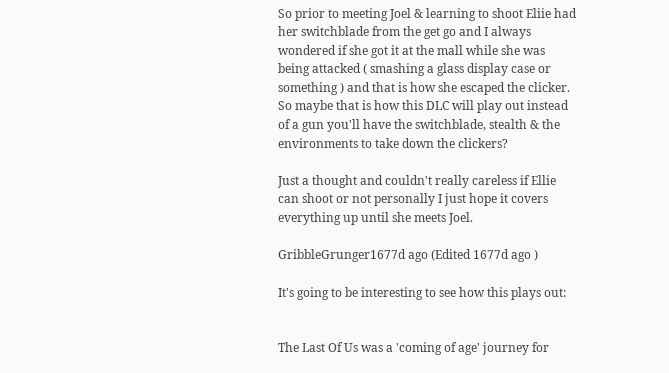So prior to meeting Joel & learning to shoot Eliie had her switchblade from the get go and I always wondered if she got it at the mall while she was being attacked ( smashing a glass display case or something ) and that is how she escaped the clicker. So maybe that is how this DLC will play out instead of a gun you'll have the switchblade, stealth & the environments to take down the clickers?

Just a thought and couldn't really careless if Ellie can shoot or not personally I just hope it covers everything up until she meets Joel.

GribbleGrunger1677d ago (Edited 1677d ago )

It's going to be interesting to see how this plays out:


The Last Of Us was a 'coming of age' journey for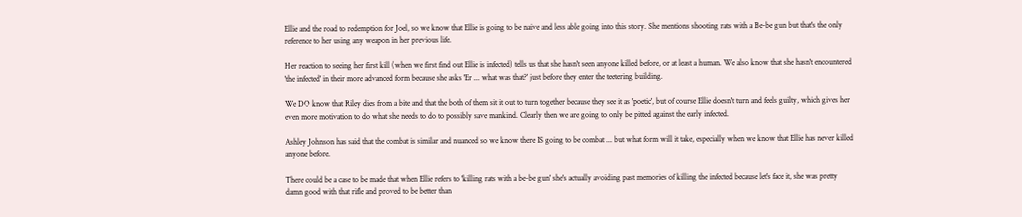Ellie and the road to redemption for Joel, so we know that Ellie is going to be naive and less able going into this story. She mentions shooting rats with a Be-be gun but that's the only reference to her using any weapon in her previous life.

Her reaction to seeing her first kill (when we first find out Ellie is infected) tells us that she hasn't seen anyone killed before, or at least a human. We also know that she hasn't encountered 'the infected' in their more advanced form because she asks 'Er ... what was that?' just before they enter the teetering building.

We DO know that Riley dies from a bite and that the both of them sit it out to turn together because they see it as 'poetic', but of course Ellie doesn't turn and feels guilty, which gives her even more motivation to do what she needs to do to possibly save mankind. Clearly then we are going to only be pitted against the early infected.

Ashley Johnson has said that the combat is similar and nuanced so we know there IS going to be combat ... but what form will it take, especially when we know that Ellie has never killed anyone before.

There could be a case to be made that when Ellie refers to 'killing rats with a be-be gun' she's actually avoiding past memories of killing the infected because let's face it, she was pretty damn good with that rifle and proved to be better than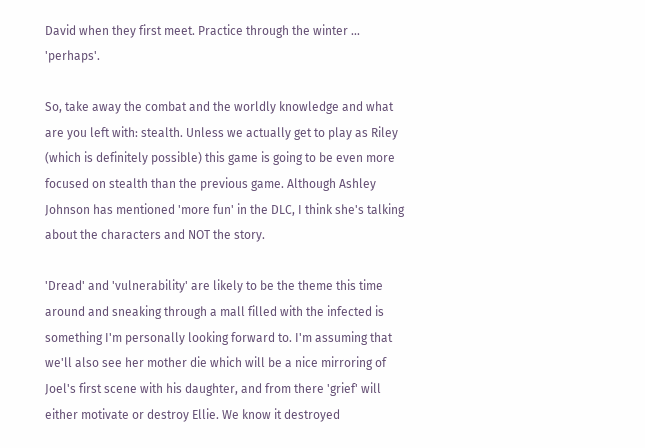David when they first meet. Practice through the winter ... 'perhaps'.

So, take away the combat and the worldly knowledge and what are you left with: stealth. Unless we actually get to play as Riley (which is definitely possible) this game is going to be even more focused on stealth than the previous game. Although Ashley Johnson has mentioned 'more fun' in the DLC, I think she's talking about the characters and NOT the story.

'Dread' and 'vulnerability' are likely to be the theme this time around and sneaking through a mall filled with the infected is something I'm personally looking forward to. I'm assuming that we'll also see her mother die which will be a nice mirroring of Joel's first scene with his daughter, and from there 'grief' will either motivate or destroy Ellie. We know it destroyed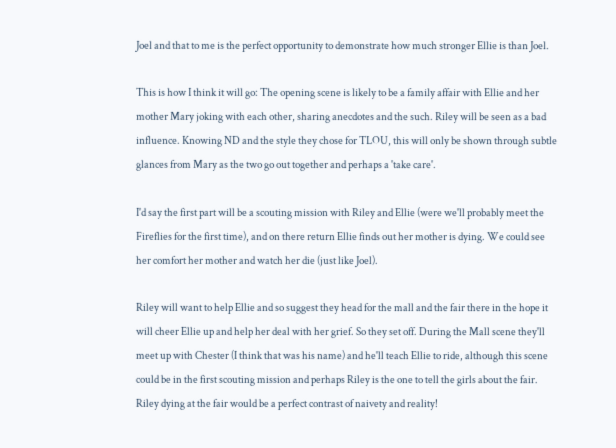Joel and that to me is the perfect opportunity to demonstrate how much stronger Ellie is than Joel.

This is how I think it will go: The opening scene is likely to be a family affair with Ellie and her mother Mary joking with each other, sharing anecdotes and the such. Riley will be seen as a bad influence. Knowing ND and the style they chose for TLOU, this will only be shown through subtle glances from Mary as the two go out together and perhaps a 'take care'.

I'd say the first part will be a scouting mission with Riley and Ellie (were we'll probably meet the Fireflies for the first time), and on there return Ellie finds out her mother is dying. We could see her comfort her mother and watch her die (just like Joel).

Riley will want to help Ellie and so suggest they head for the mall and the fair there in the hope it will cheer Ellie up and help her deal with her grief. So they set off. During the Mall scene they'll meet up with Chester (I think that was his name) and he'll teach Ellie to ride, although this scene could be in the first scouting mission and perhaps Riley is the one to tell the girls about the fair. Riley dying at the fair would be a perfect contrast of naivety and reality!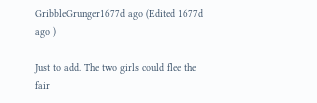GribbleGrunger1677d ago (Edited 1677d ago )

Just to add. The two girls could flee the fair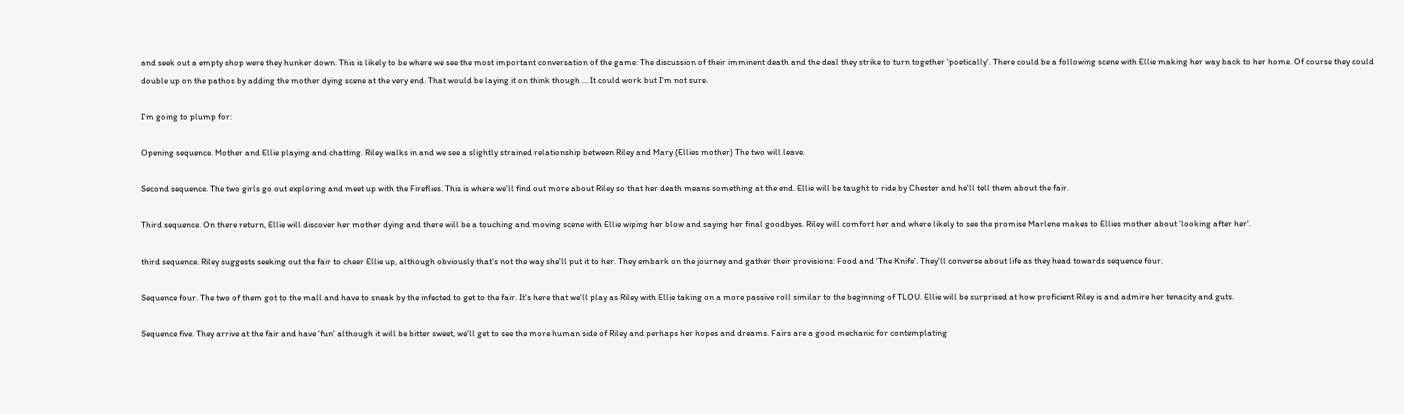and seek out a empty shop were they hunker down. This is likely to be where we see the most important conversation of the game: The discussion of their imminent death and the deal they strike to turn together 'poetically'. There could be a following scene with Ellie making her way back to her home. Of course they could double up on the pathos by adding the mother dying scene at the very end. That would be laying it on think though ... It could work but I'm not sure.

I'm going to plump for:

Opening sequence. Mother and Ellie playing and chatting. Riley walks in and we see a slightly strained relationship between Riley and Mary (Ellies mother) The two will leave.

Second sequence. The two girls go out exploring and meet up with the Fireflies. This is where we'll find out more about Riley so that her death means something at the end. Ellie will be taught to ride by Chester and he'll tell them about the fair.

Third sequence. On there return, Ellie will discover her mother dying and there will be a touching and moving scene with Ellie wiping her blow and saying her final goodbyes. Riley will comfort her and where likely to see the promise Marlene makes to Ellies mother about 'looking after her'.

third sequence. Riley suggests seeking out the fair to cheer Ellie up, although obviously that's not the way she'll put it to her. They embark on the journey and gather their provisions: Food and 'The Knife'. They'll converse about life as they head towards sequence four.

Sequence four. The two of them got to the mall and have to sneak by the infected to get to the fair. It's here that we'll play as Riley with Ellie taking on a more passive roll similar to the beginning of TLOU. Ellie will be surprised at how proficient Riley is and admire her tenacity and guts.

Sequence five. They arrive at the fair and have 'fun' although it will be bitter sweet, we'll get to see the more human side of Riley and perhaps her hopes and dreams. Fairs are a good mechanic for contemplating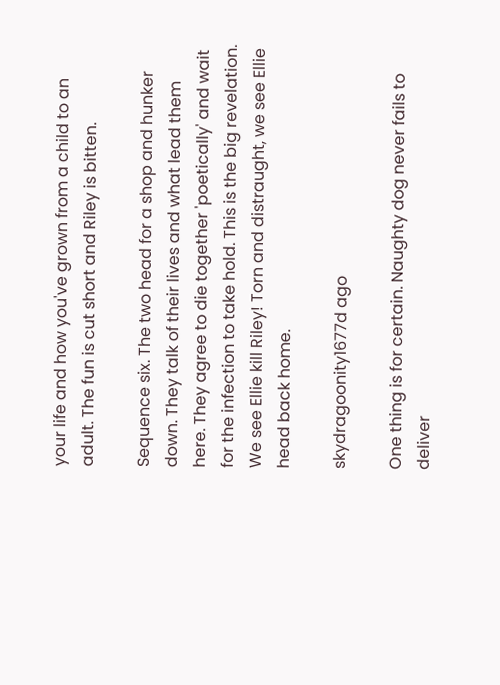your life and how you've grown from a child to an adult. The fun is cut short and Riley is bitten.

Sequence six. The two head for a shop and hunker down. They talk of their lives and what lead them here. They agree to die together 'poetically' and wait for the infection to take hold. This is the big revelation. We see Ellie kill Riley! Torn and distraught, we see Ellie head back home.

skydragoonity1677d ago

One thing is for certain. Naughty dog never fails to deliver